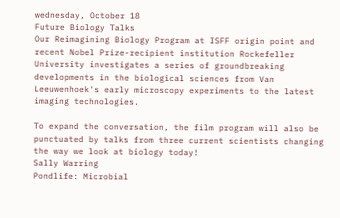wednesday, October 18
Future Biology Talks
Our Reimagining Biology Program at ISFF origin point and recent Nobel Prize-recipient institution Rockefeller University investigates a series of groundbreaking developments in the biological sciences from Van Leeuwenhoek's early microscopy experiments to the latest imaging technologies.

To expand the conversation, the film program will also be punctuated by talks from three current scientists changing the way we look at biology today!
Sally Warring
Pondlife: Microbial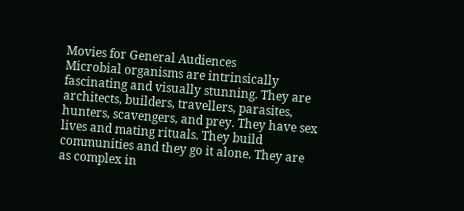Movies for General Audiences
Microbial organisms are intrinsically fascinating and visually stunning. They are architects, builders, travellers, parasites, hunters, scavengers, and prey. They have sex lives and mating rituals. They build communities and they go it alone. They are as complex in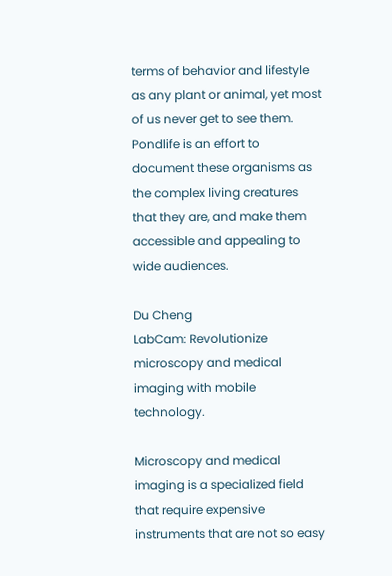terms of behavior and lifestyle as any plant or animal, yet most of us never get to see them. Pondlife is an effort to document these organisms as the complex living creatures that they are, and make them accessible and appealing to wide audiences.

Du Cheng
LabCam: Revolutionize microscopy and medical imaging with mobile technology.

Microscopy and medical imaging is a specialized field that require expensive instruments that are not so easy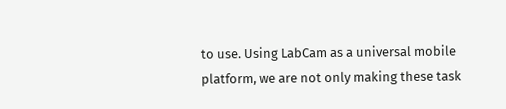to use. Using LabCam as a universal mobile platform, we are not only making these task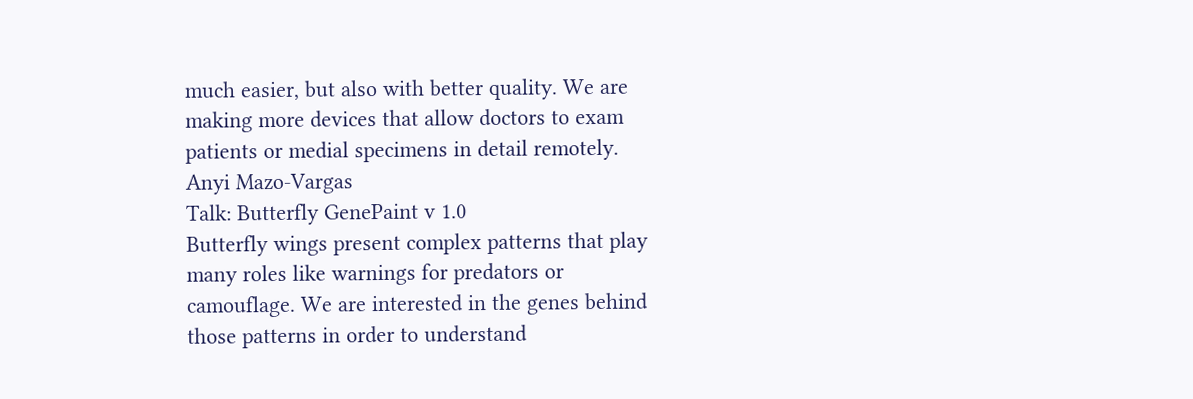much easier, but also with better quality. We are making more devices that allow doctors to exam patients or medial specimens in detail remotely.
Anyi Mazo-Vargas
Talk: Butterfly GenePaint v 1.0
Butterfly wings present complex patterns that play many roles like warnings for predators or camouflage. We are interested in the genes behind those patterns in order to understand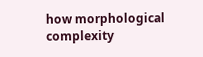how morphological complexity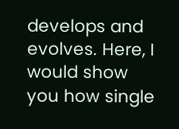develops and evolves. Here, I would show you how single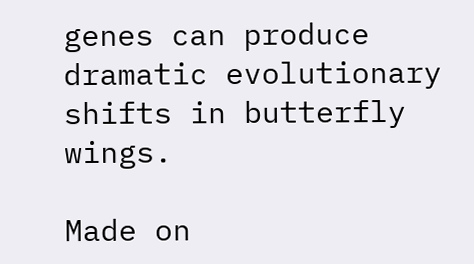genes can produce dramatic evolutionary shifts in butterfly wings.

Made on